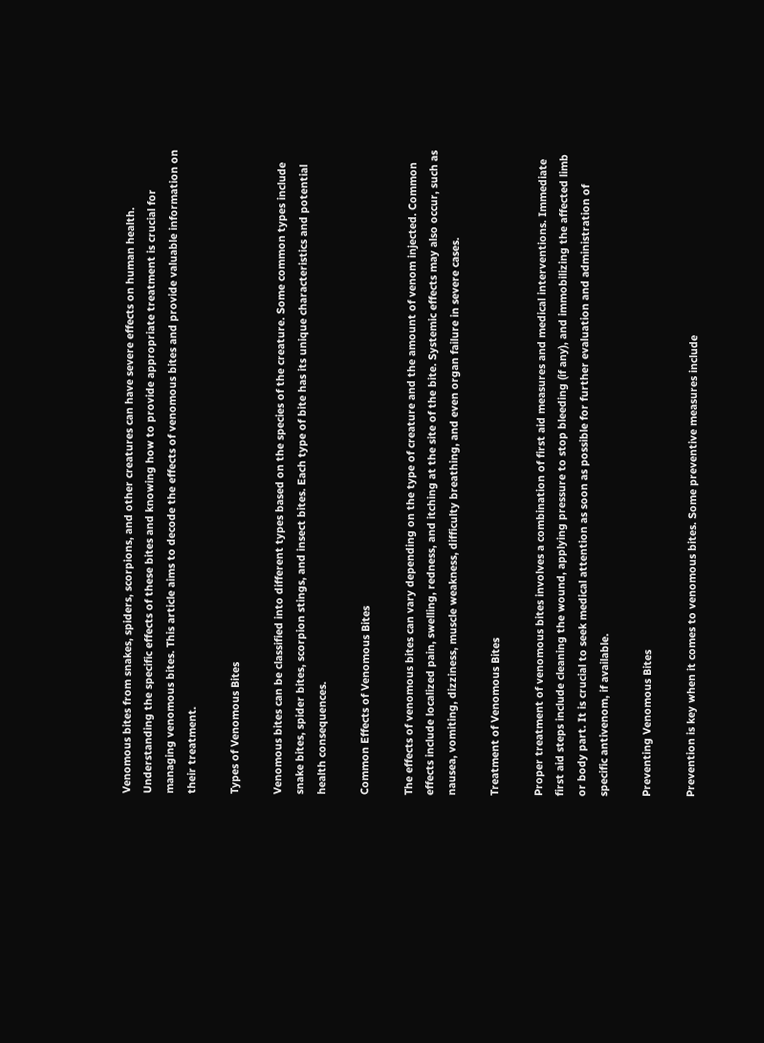Venomous bites from snakes, spiders, scorpions, and other creatures can have severe effects on human health. Understanding the specific effects of these bites and knowing how to provide appropriate treatment is crucial for managing venomous bites. This article aims to decode the effects of venomous bites and provide valuable information on their treatment.

Types of Venomous Bites

Venomous bites can be classified into different types based on the species of the creature. Some common types include snake bites, spider bites, scorpion stings, and insect bites. Each type of bite has its unique characteristics and potential health consequences.

Common Effects of Venomous Bites

The effects of venomous bites can vary depending on the type of creature and the amount of venom injected. Common effects include localized pain, swelling, redness, and itching at the site of the bite. Systemic effects may also occur, such as nausea, vomiting, dizziness, muscle weakness, difficulty breathing, and even organ failure in severe cases.

Treatment of Venomous Bites

Proper treatment of venomous bites involves a combination of first aid measures and medical interventions. Immediate first aid steps include cleaning the wound, applying pressure to stop bleeding (if any), and immobilizing the affected limb or body part. It is crucial to seek medical attention as soon as possible for further evaluation and administration of specific antivenom, if available.

Preventing Venomous Bites

Prevention is key when it comes to venomous bites. Some preventive measures include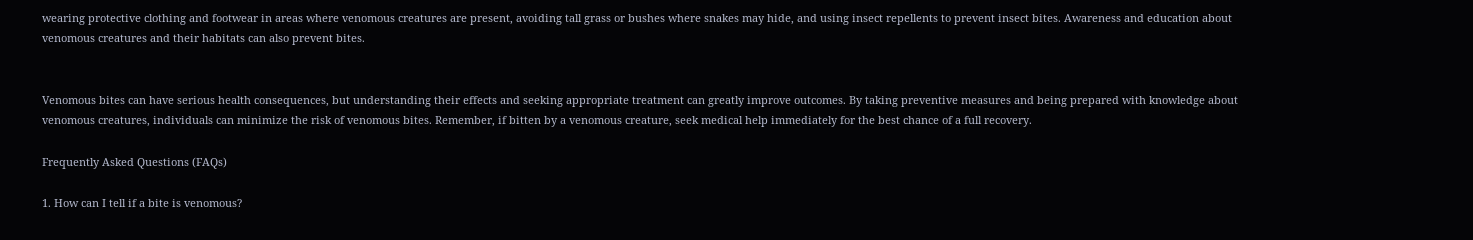wearing protective clothing and footwear in areas where venomous creatures are present, avoiding tall grass or bushes where snakes may hide, and using insect repellents to prevent insect bites. Awareness and education about venomous creatures and their habitats can also prevent bites.


Venomous bites can have serious health consequences, but understanding their effects and seeking appropriate treatment can greatly improve outcomes. By taking preventive measures and being prepared with knowledge about venomous creatures, individuals can minimize the risk of venomous bites. Remember, if bitten by a venomous creature, seek medical help immediately for the best chance of a full recovery.

Frequently Asked Questions (FAQs)

1. How can I tell if a bite is venomous?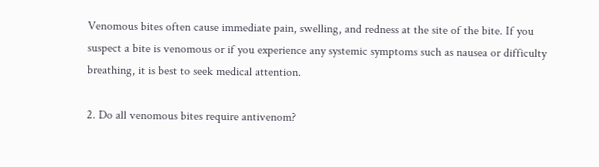Venomous bites often cause immediate pain, swelling, and redness at the site of the bite. If you suspect a bite is venomous or if you experience any systemic symptoms such as nausea or difficulty breathing, it is best to seek medical attention.

2. Do all venomous bites require antivenom?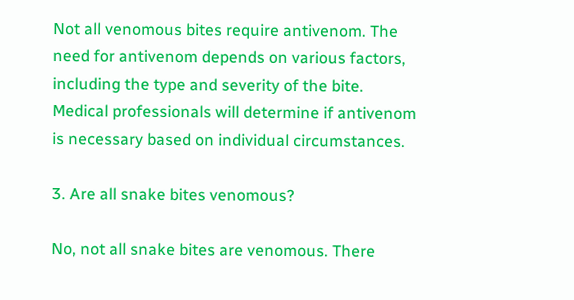Not all venomous bites require antivenom. The need for antivenom depends on various factors, including the type and severity of the bite. Medical professionals will determine if antivenom is necessary based on individual circumstances.

3. Are all snake bites venomous?

No, not all snake bites are venomous. There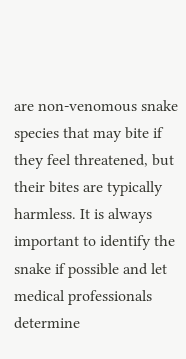are non-venomous snake species that may bite if they feel threatened, but their bites are typically harmless. It is always important to identify the snake if possible and let medical professionals determine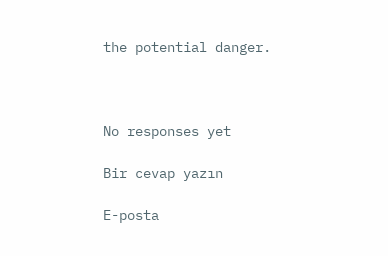the potential danger.



No responses yet

Bir cevap yazın

E-posta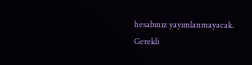hesabınız yayımlanmayacak. Gerekli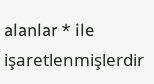alanlar * ile işaretlenmişlerdir